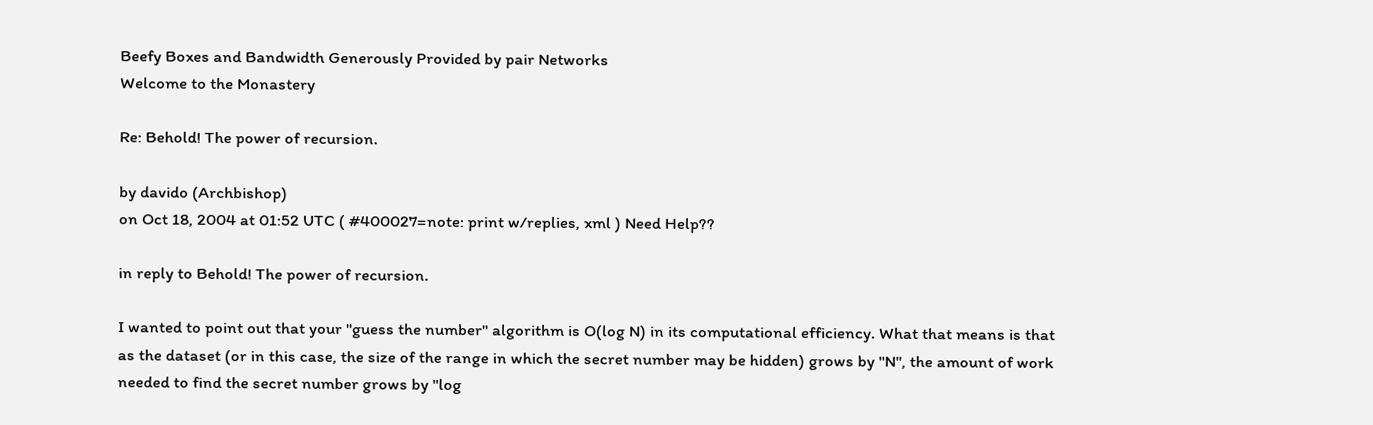Beefy Boxes and Bandwidth Generously Provided by pair Networks
Welcome to the Monastery

Re: Behold! The power of recursion.

by davido (Archbishop)
on Oct 18, 2004 at 01:52 UTC ( #400027=note: print w/replies, xml ) Need Help??

in reply to Behold! The power of recursion.

I wanted to point out that your "guess the number" algorithm is O(log N) in its computational efficiency. What that means is that as the dataset (or in this case, the size of the range in which the secret number may be hidden) grows by "N", the amount of work needed to find the secret number grows by "log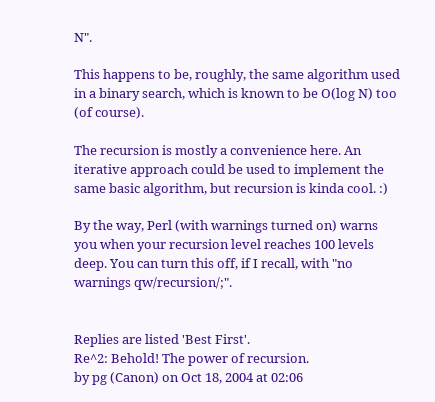N".

This happens to be, roughly, the same algorithm used in a binary search, which is known to be O(log N) too (of course).

The recursion is mostly a convenience here. An iterative approach could be used to implement the same basic algorithm, but recursion is kinda cool. :)

By the way, Perl (with warnings turned on) warns you when your recursion level reaches 100 levels deep. You can turn this off, if I recall, with "no warnings qw/recursion/;".


Replies are listed 'Best First'.
Re^2: Behold! The power of recursion.
by pg (Canon) on Oct 18, 2004 at 02:06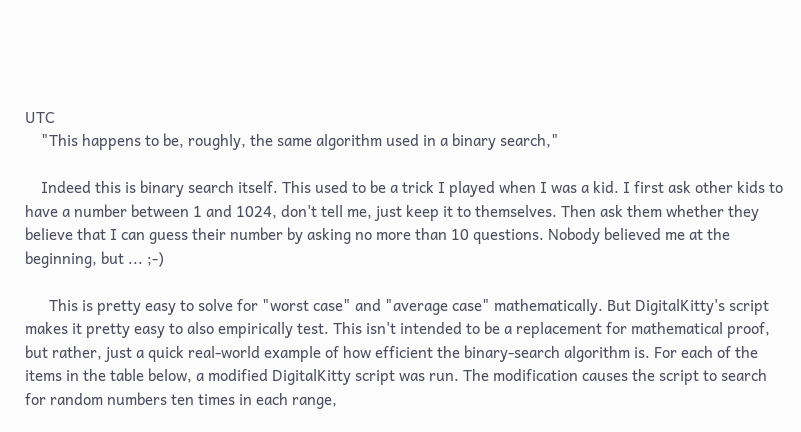UTC
    "This happens to be, roughly, the same algorithm used in a binary search,"

    Indeed this is binary search itself. This used to be a trick I played when I was a kid. I first ask other kids to have a number between 1 and 1024, don't tell me, just keep it to themselves. Then ask them whether they believe that I can guess their number by asking no more than 10 questions. Nobody believed me at the beginning, but ... ;-)

      This is pretty easy to solve for "worst case" and "average case" mathematically. But DigitalKitty's script makes it pretty easy to also empirically test. This isn't intended to be a replacement for mathematical proof, but rather, just a quick real-world example of how efficient the binary-search algorithm is. For each of the items in the table below, a modified DigitalKitty script was run. The modification causes the script to search for random numbers ten times in each range,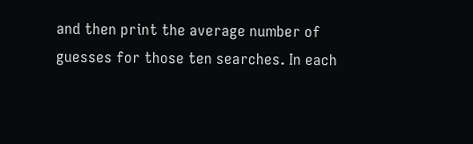and then print the average number of guesses for those ten searches. In each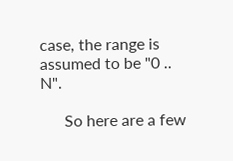case, the range is assumed to be "0 .. N".

      So here are a few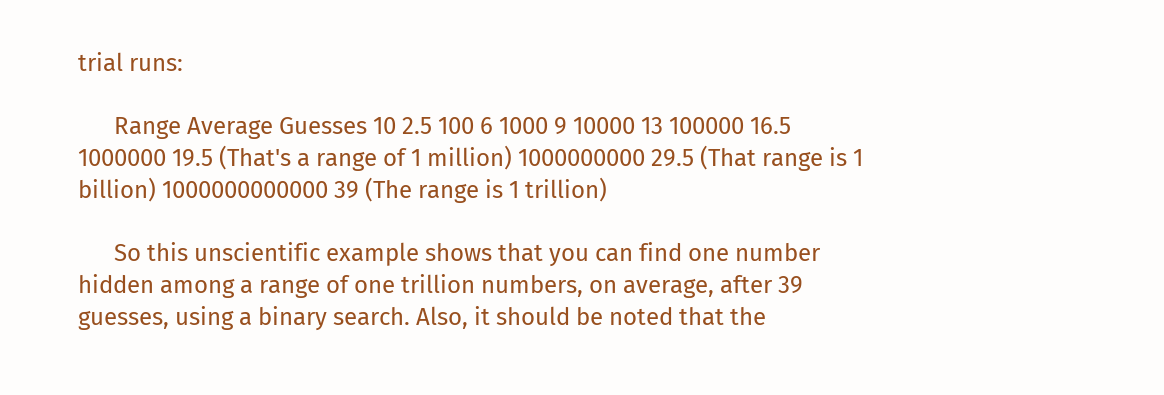trial runs:

      Range Average Guesses 10 2.5 100 6 1000 9 10000 13 100000 16.5 1000000 19.5 (That's a range of 1 million) 1000000000 29.5 (That range is 1 billion) 1000000000000 39 (The range is 1 trillion)

      So this unscientific example shows that you can find one number hidden among a range of one trillion numbers, on average, after 39 guesses, using a binary search. Also, it should be noted that the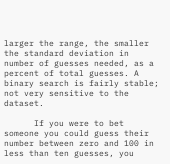larger the range, the smaller the standard deviation in number of guesses needed, as a percent of total guesses. A binary search is fairly stable; not very sensitive to the dataset.

      If you were to bet someone you could guess their number between zero and 100 in less than ten guesses, you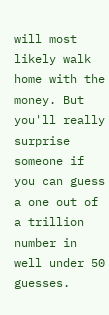will most likely walk home with the money. But you'll really surprise someone if you can guess a one out of a trillion number in well under 50 guesses.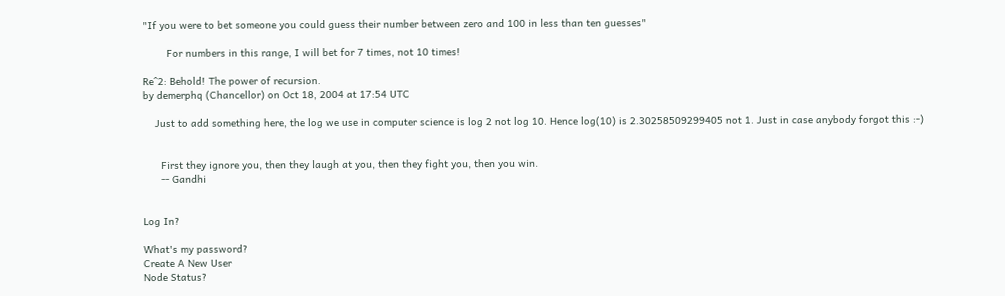"If you were to bet someone you could guess their number between zero and 100 in less than ten guesses"

        For numbers in this range, I will bet for 7 times, not 10 times!

Re^2: Behold! The power of recursion.
by demerphq (Chancellor) on Oct 18, 2004 at 17:54 UTC

    Just to add something here, the log we use in computer science is log 2 not log 10. Hence log(10) is 2.30258509299405 not 1. Just in case anybody forgot this :-)


      First they ignore you, then they laugh at you, then they fight you, then you win.
      -- Gandhi


Log In?

What's my password?
Create A New User
Node Status?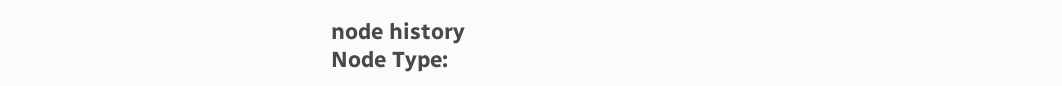node history
Node Type: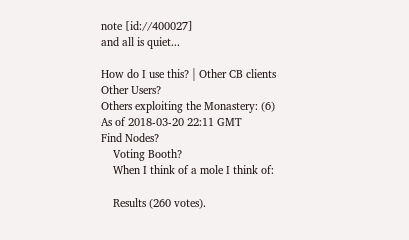note [id://400027]
and all is quiet...

How do I use this? | Other CB clients
Other Users?
Others exploiting the Monastery: (6)
As of 2018-03-20 22:11 GMT
Find Nodes?
    Voting Booth?
    When I think of a mole I think of:

    Results (260 votes).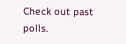Check out past polls.